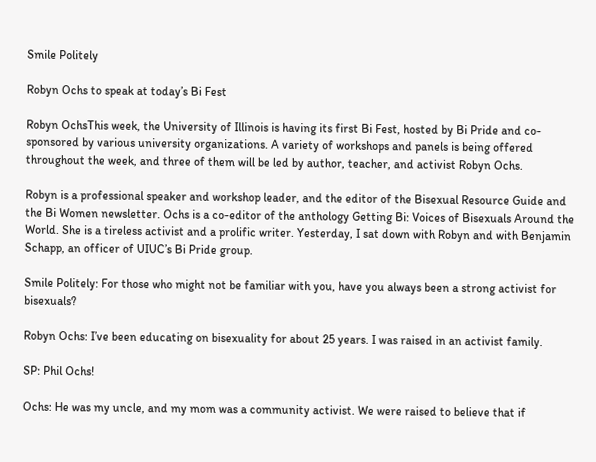Smile Politely

Robyn Ochs to speak at today’s Bi Fest

Robyn OchsThis week, the University of Illinois is having its first Bi Fest, hosted by Bi Pride and co-sponsored by various university organizations. A variety of workshops and panels is being offered throughout the week, and three of them will be led by author, teacher, and activist Robyn Ochs.

Robyn is a professional speaker and workshop leader, and the editor of the Bisexual Resource Guide and the Bi Women newsletter. Ochs is a co-editor of the anthology Getting Bi: Voices of Bisexuals Around the World. She is a tireless activist and a prolific writer. Yesterday, I sat down with Robyn and with Benjamin Schapp, an officer of UIUC’s Bi Pride group.

Smile Politely: For those who might not be familiar with you, have you always been a strong activist for bisexuals?

Robyn Ochs: I’ve been educating on bisexuality for about 25 years. I was raised in an activist family.

SP: Phil Ochs!

Ochs: He was my uncle, and my mom was a community activist. We were raised to believe that if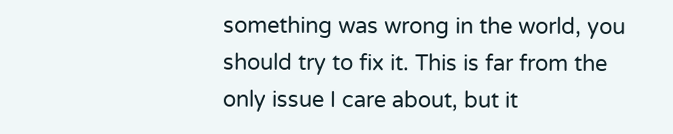something was wrong in the world, you should try to fix it. This is far from the only issue I care about, but it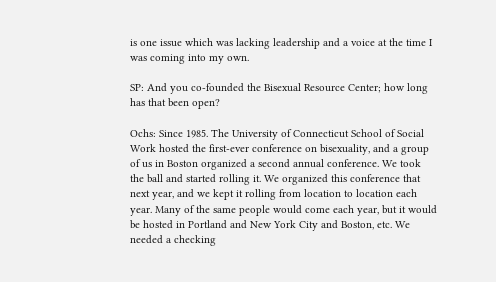is one issue which was lacking leadership and a voice at the time I was coming into my own.

SP: And you co-founded the Bisexual Resource Center; how long has that been open?

Ochs: Since 1985. The University of Connecticut School of Social Work hosted the first-ever conference on bisexuality, and a group of us in Boston organized a second annual conference. We took the ball and started rolling it. We organized this conference that next year, and we kept it rolling from location to location each year. Many of the same people would come each year, but it would be hosted in Portland and New York City and Boston, etc. We needed a checking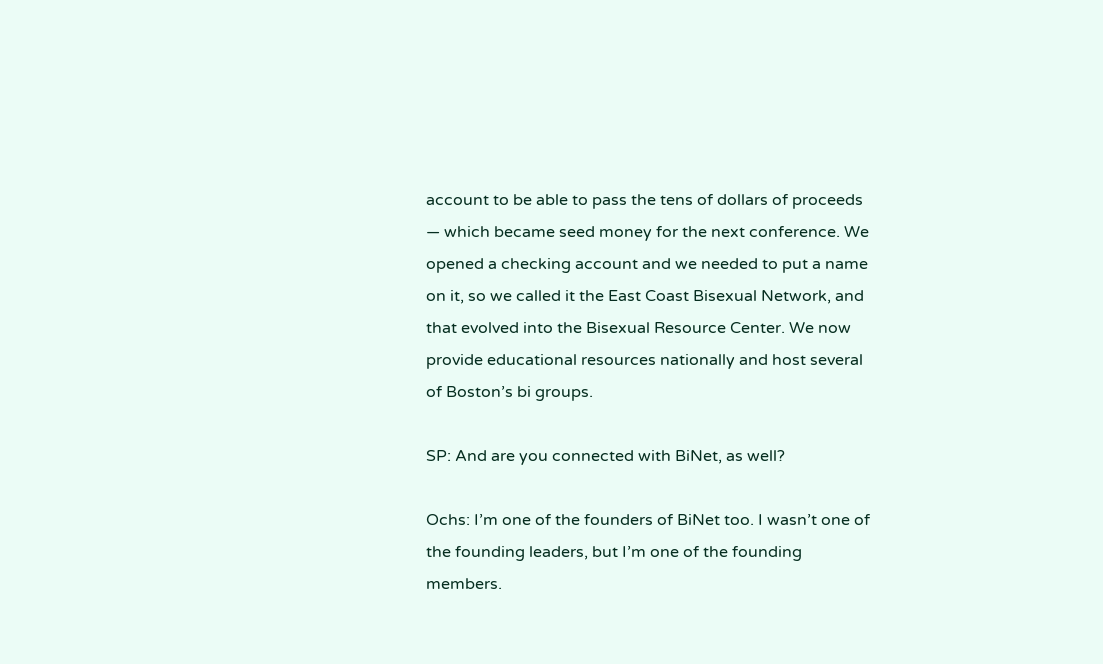account to be able to pass the tens of dollars of proceeds — which became seed money for the next conference. We opened a checking account and we needed to put a name on it, so we called it the East Coast Bisexual Network, and that evolved into the Bisexual Resource Center. We now provide educational resources nationally and host several of Boston’s bi groups.

SP: And are you connected with BiNet, as well?

Ochs: I’m one of the founders of BiNet too. I wasn’t one of the founding leaders, but I’m one of the founding members.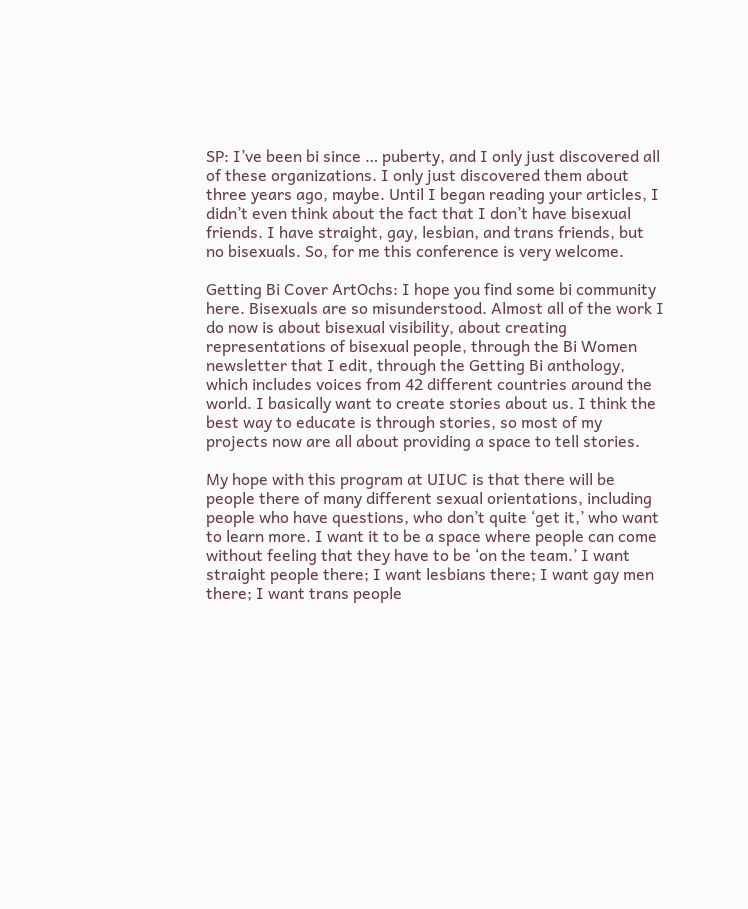SP: I’ve been bi since … puberty, and I only just discovered all of these organizations. I only just discovered them about three years ago, maybe. Until I began reading your articles, I didn’t even think about the fact that I don’t have bisexual friends. I have straight, gay, lesbian, and trans friends, but no bisexuals. So, for me this conference is very welcome.

Getting Bi Cover ArtOchs: I hope you find some bi community here. Bisexuals are so misunderstood. Almost all of the work I do now is about bisexual visibility, about creating representations of bisexual people, through the Bi Women newsletter that I edit, through the Getting Bi anthology, which includes voices from 42 different countries around the world. I basically want to create stories about us. I think the best way to educate is through stories, so most of my projects now are all about providing a space to tell stories.

My hope with this program at UIUC is that there will be people there of many different sexual orientations, including people who have questions, who don’t quite ‘get it,’ who want to learn more. I want it to be a space where people can come without feeling that they have to be ‘on the team.’ I want straight people there; I want lesbians there; I want gay men there; I want trans people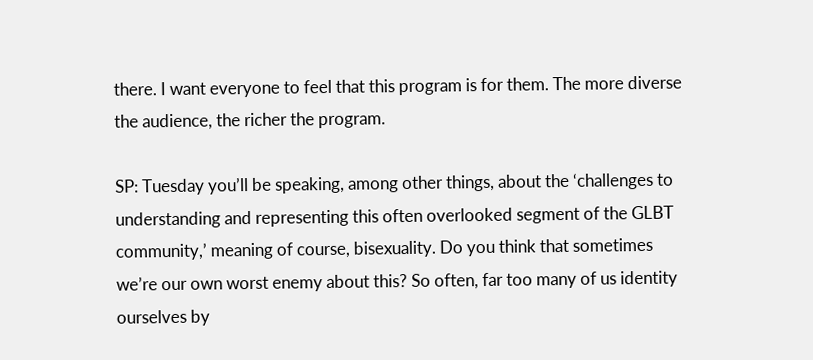there. I want everyone to feel that this program is for them. The more diverse the audience, the richer the program.

SP: Tuesday you’ll be speaking, among other things, about the ‘challenges to understanding and representing this often overlooked segment of the GLBT community,’ meaning of course, bisexuality. Do you think that sometimes we’re our own worst enemy about this? So often, far too many of us identity ourselves by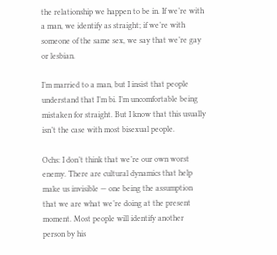the relationship we happen to be in. If we’re with a man, we identify as straight; if we’re with someone of the same sex, we say that we’re gay or lesbian.

I’m married to a man, but I insist that people understand that I’m bi. I’m uncomfortable being mistaken for straight. But I know that this usually isn’t the case with most bisexual people.

Ochs: I don’t think that we’re our own worst enemy. There are cultural dynamics that help make us invisible — one being the assumption that we are what we’re doing at the present moment. Most people will identify another person by his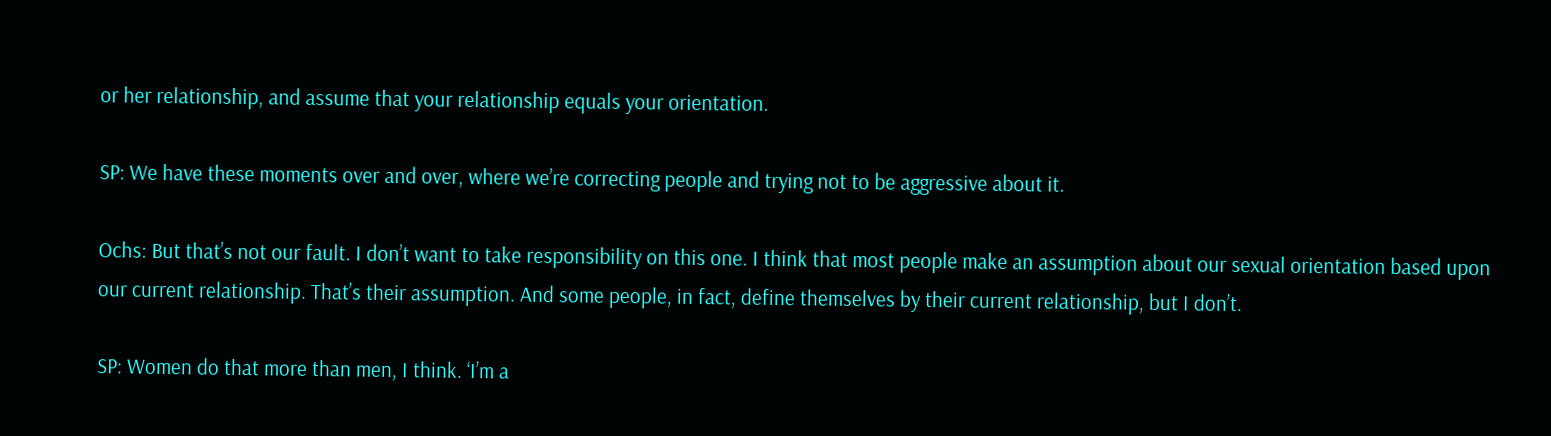or her relationship, and assume that your relationship equals your orientation.

SP: We have these moments over and over, where we’re correcting people and trying not to be aggressive about it.

Ochs: But that’s not our fault. I don’t want to take responsibility on this one. I think that most people make an assumption about our sexual orientation based upon our current relationship. That’s their assumption. And some people, in fact, define themselves by their current relationship, but I don’t.

SP: Women do that more than men, I think. ‘I’m a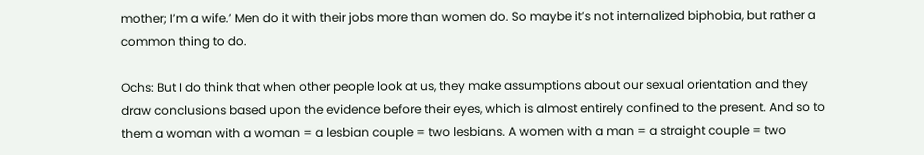mother; I’m a wife.’ Men do it with their jobs more than women do. So maybe it’s not internalized biphobia, but rather a common thing to do.

Ochs: But I do think that when other people look at us, they make assumptions about our sexual orientation and they draw conclusions based upon the evidence before their eyes, which is almost entirely confined to the present. And so to them a woman with a woman = a lesbian couple = two lesbians. A women with a man = a straight couple = two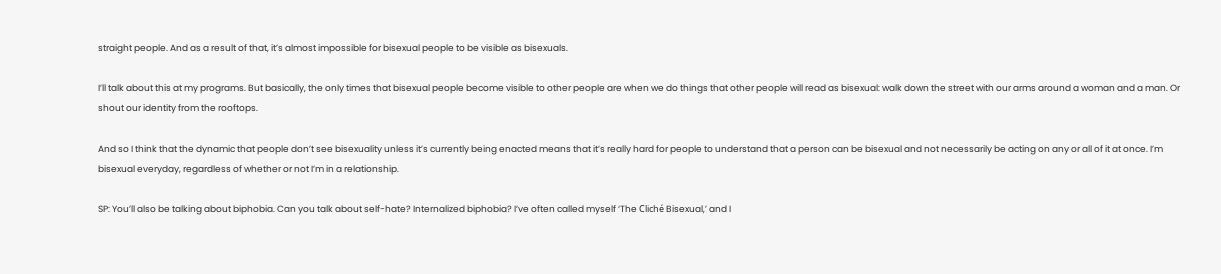straight people. And as a result of that, it’s almost impossible for bisexual people to be visible as bisexuals.

I’ll talk about this at my programs. But basically, the only times that bisexual people become visible to other people are when we do things that other people will read as bisexual: walk down the street with our arms around a woman and a man. Or shout our identity from the rooftops.

And so I think that the dynamic that people don’t see bisexuality unless it’s currently being enacted means that it’s really hard for people to understand that a person can be bisexual and not necessarily be acting on any or all of it at once. I’m bisexual everyday, regardless of whether or not I’m in a relationship.

SP: You’ll also be talking about biphobia. Can you talk about self-hate? Internalized biphobia? I’ve often called myself ‘The Cliché Bisexual,’ and I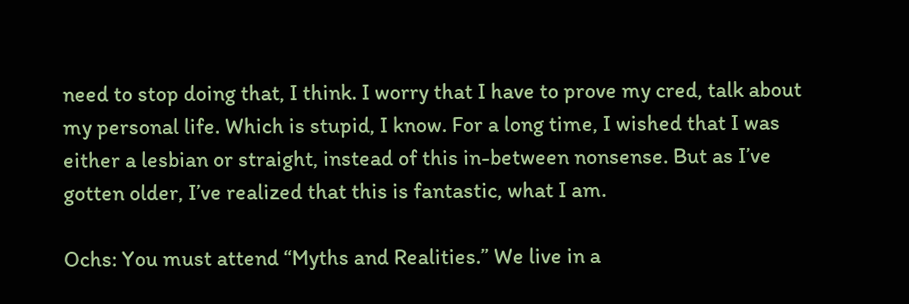need to stop doing that, I think. I worry that I have to prove my cred, talk about my personal life. Which is stupid, I know. For a long time, I wished that I was either a lesbian or straight, instead of this in-between nonsense. But as I’ve gotten older, I’ve realized that this is fantastic, what I am.

Ochs: You must attend “Myths and Realities.” We live in a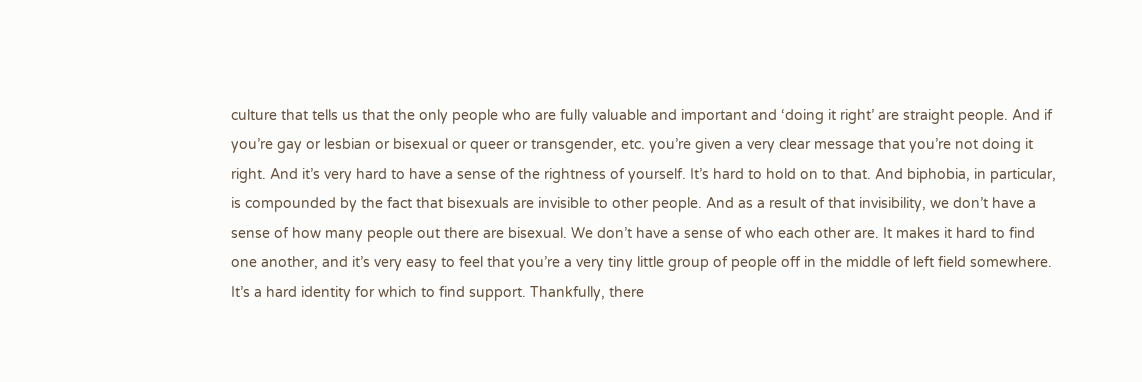culture that tells us that the only people who are fully valuable and important and ‘doing it right’ are straight people. And if you’re gay or lesbian or bisexual or queer or transgender, etc. you’re given a very clear message that you’re not doing it right. And it’s very hard to have a sense of the rightness of yourself. It’s hard to hold on to that. And biphobia, in particular, is compounded by the fact that bisexuals are invisible to other people. And as a result of that invisibility, we don’t have a sense of how many people out there are bisexual. We don’t have a sense of who each other are. It makes it hard to find one another, and it’s very easy to feel that you’re a very tiny little group of people off in the middle of left field somewhere. It’s a hard identity for which to find support. Thankfully, there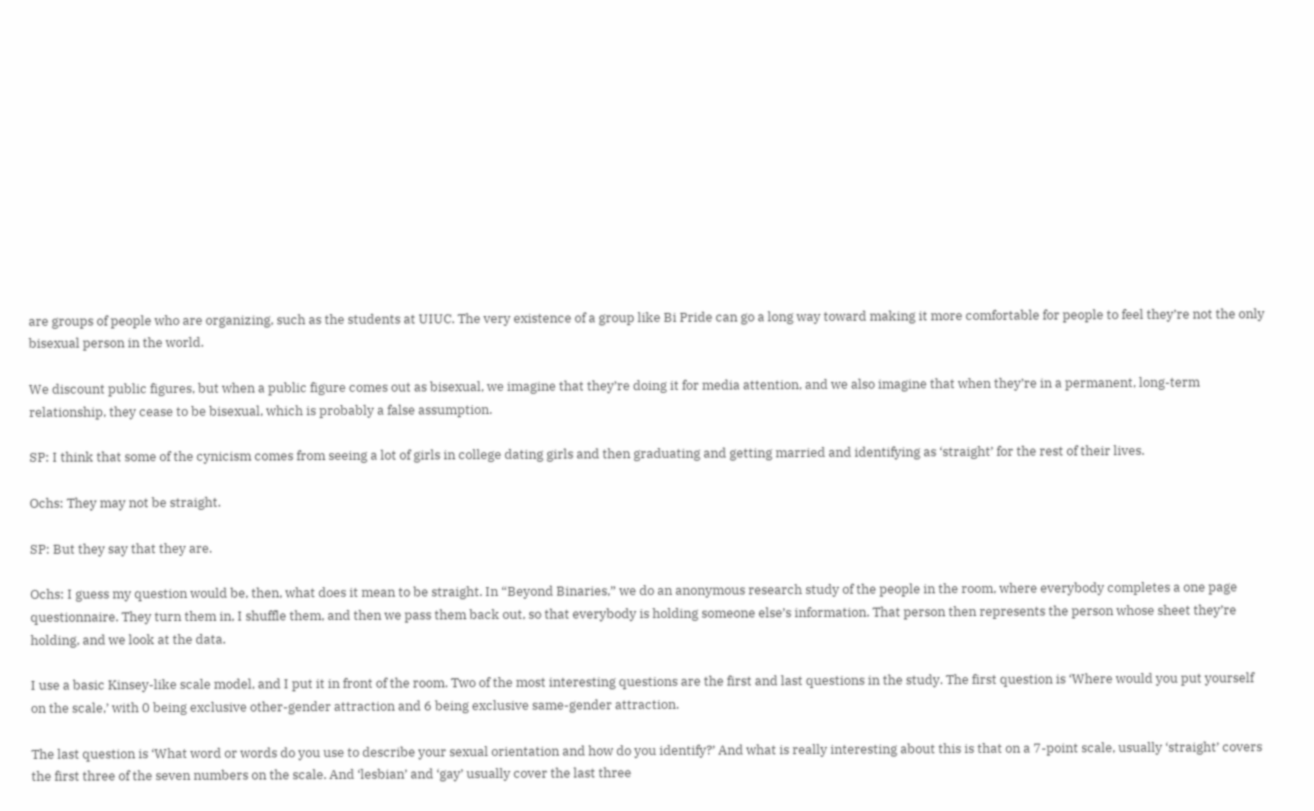are groups of people who are organizing, such as the students at UIUC. The very existence of a group like Bi Pride can go a long way toward making it more comfortable for people to feel they’re not the only bisexual person in the world.

We discount public figures, but when a public figure comes out as bisexual, we imagine that they’re doing it for media attention, and we also imagine that when they’re in a permanent, long-term relationship, they cease to be bisexual, which is probably a false assumption.

SP: I think that some of the cynicism comes from seeing a lot of girls in college dating girls and then graduating and getting married and identifying as ‘straight’ for the rest of their lives.

Ochs: They may not be straight.

SP: But they say that they are.

Ochs: I guess my question would be, then, what does it mean to be straight. In “Beyond Binaries,” we do an anonymous research study of the people in the room, where everybody completes a one page questionnaire. They turn them in, I shuffle them, and then we pass them back out, so that everybody is holding someone else’s information. That person then represents the person whose sheet they’re holding, and we look at the data.

I use a basic Kinsey-like scale model, and I put it in front of the room. Two of the most interesting questions are the first and last questions in the study. The first question is ‘Where would you put yourself on the scale,’ with 0 being exclusive other-gender attraction and 6 being exclusive same-gender attraction.

The last question is ‘What word or words do you use to describe your sexual orientation and how do you identify?’ And what is really interesting about this is that on a 7-point scale, usually ‘straight’ covers the first three of the seven numbers on the scale. And ‘lesbian’ and ‘gay’ usually cover the last three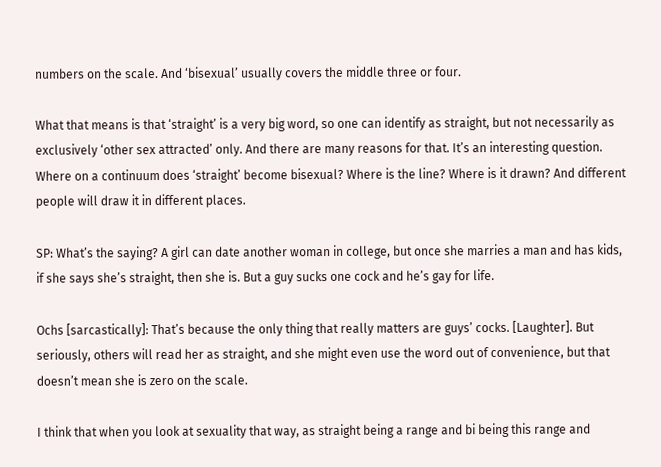numbers on the scale. And ‘bisexual’ usually covers the middle three or four.

What that means is that ‘straight’ is a very big word, so one can identify as straight, but not necessarily as exclusively ‘other sex attracted’ only. And there are many reasons for that. It’s an interesting question. Where on a continuum does ‘straight’ become bisexual? Where is the line? Where is it drawn? And different people will draw it in different places.

SP: What’s the saying? A girl can date another woman in college, but once she marries a man and has kids, if she says she’s straight, then she is. But a guy sucks one cock and he’s gay for life.

Ochs [sarcastically]: That’s because the only thing that really matters are guys’ cocks. [Laughter]. But seriously, others will read her as straight, and she might even use the word out of convenience, but that doesn’t mean she is zero on the scale.

I think that when you look at sexuality that way, as straight being a range and bi being this range and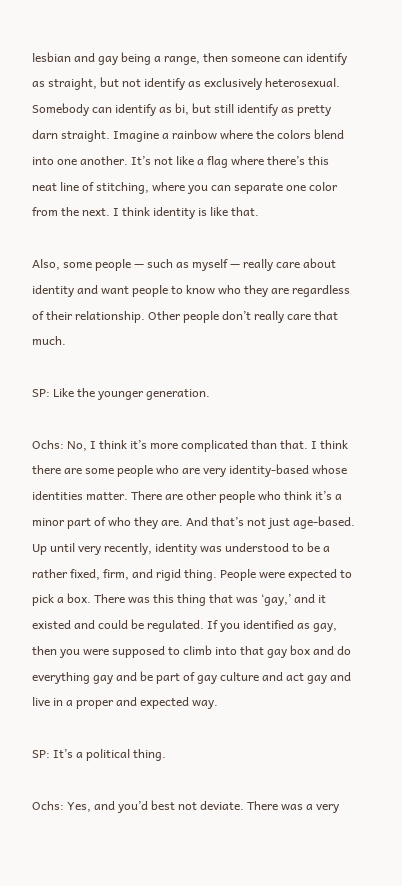lesbian and gay being a range, then someone can identify as straight, but not identify as exclusively heterosexual. Somebody can identify as bi, but still identify as pretty darn straight. Imagine a rainbow where the colors blend into one another. It’s not like a flag where there’s this neat line of stitching, where you can separate one color from the next. I think identity is like that.

Also, some people — such as myself — really care about identity and want people to know who they are regardless of their relationship. Other people don’t really care that much.

SP: Like the younger generation.

Ochs: No, I think it’s more complicated than that. I think there are some people who are very identity-based whose identities matter. There are other people who think it’s a minor part of who they are. And that’s not just age-based. Up until very recently, identity was understood to be a rather fixed, firm, and rigid thing. People were expected to pick a box. There was this thing that was ‘gay,’ and it existed and could be regulated. If you identified as gay, then you were supposed to climb into that gay box and do everything gay and be part of gay culture and act gay and live in a proper and expected way.

SP: It’s a political thing.

Ochs: Yes, and you’d best not deviate. There was a very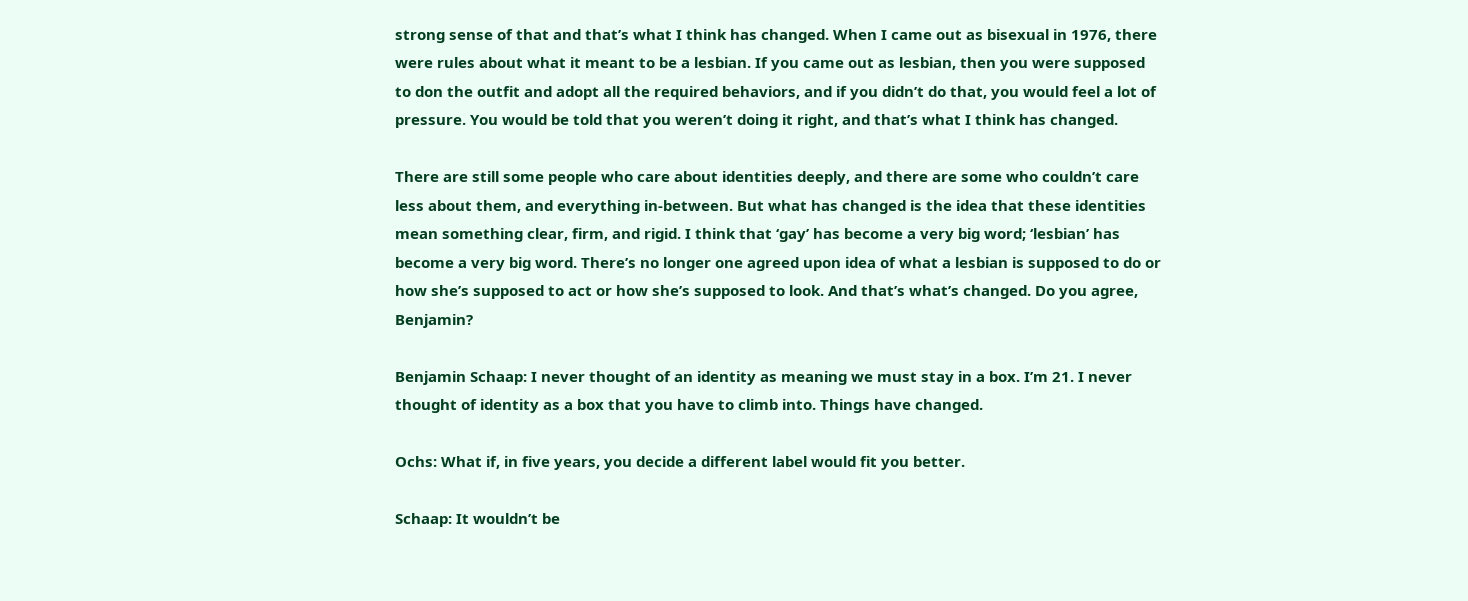strong sense of that and that’s what I think has changed. When I came out as bisexual in 1976, there were rules about what it meant to be a lesbian. If you came out as lesbian, then you were supposed to don the outfit and adopt all the required behaviors, and if you didn’t do that, you would feel a lot of pressure. You would be told that you weren’t doing it right, and that’s what I think has changed.

There are still some people who care about identities deeply, and there are some who couldn’t care less about them, and everything in-between. But what has changed is the idea that these identities mean something clear, firm, and rigid. I think that ‘gay’ has become a very big word; ‘lesbian’ has become a very big word. There’s no longer one agreed upon idea of what a lesbian is supposed to do or how she’s supposed to act or how she’s supposed to look. And that’s what’s changed. Do you agree, Benjamin?

Benjamin Schaap: I never thought of an identity as meaning we must stay in a box. I’m 21. I never thought of identity as a box that you have to climb into. Things have changed.

Ochs: What if, in five years, you decide a different label would fit you better.

Schaap: It wouldn’t be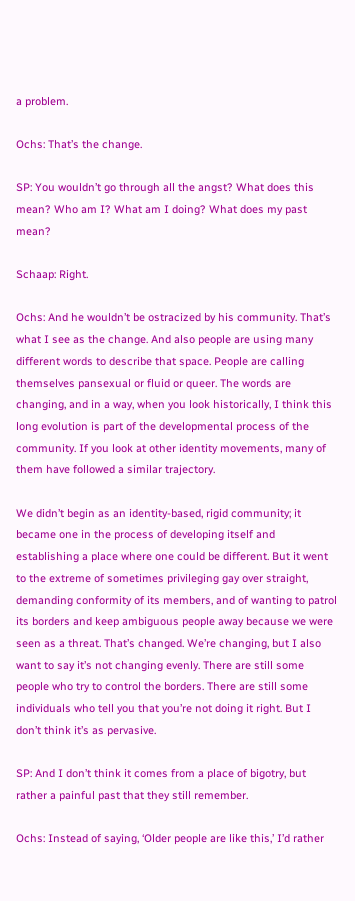a problem.

Ochs: That’s the change.

SP: You wouldn’t go through all the angst? What does this mean? Who am I? What am I doing? What does my past mean?

Schaap: Right.

Ochs: And he wouldn’t be ostracized by his community. That’s what I see as the change. And also people are using many different words to describe that space. People are calling themselves pansexual or fluid or queer. The words are changing, and in a way, when you look historically, I think this long evolution is part of the developmental process of the community. If you look at other identity movements, many of them have followed a similar trajectory.

We didn’t begin as an identity-based, rigid community; it became one in the process of developing itself and establishing a place where one could be different. But it went to the extreme of sometimes privileging gay over straight, demanding conformity of its members, and of wanting to patrol its borders and keep ambiguous people away because we were seen as a threat. That’s changed. We’re changing, but I also want to say it’s not changing evenly. There are still some people who try to control the borders. There are still some individuals who tell you that you’re not doing it right. But I don’t think it’s as pervasive.

SP: And I don’t think it comes from a place of bigotry, but rather a painful past that they still remember.

Ochs: Instead of saying, ‘Older people are like this,’ I’d rather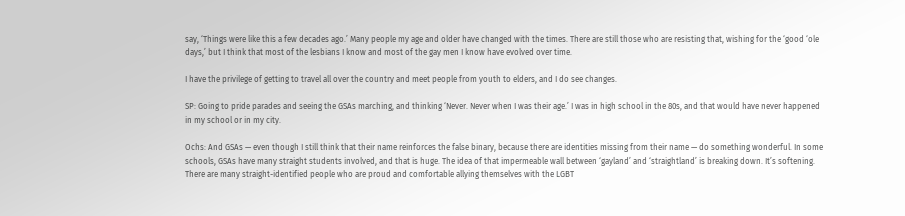say, ‘Things were like this a few decades ago.’ Many people my age and older have changed with the times. There are still those who are resisting that, wishing for the ‘good ‘ole days,’ but I think that most of the lesbians I know and most of the gay men I know have evolved over time.

I have the privilege of getting to travel all over the country and meet people from youth to elders, and I do see changes.

SP: Going to pride parades and seeing the GSAs marching, and thinking ‘Never. Never when I was their age.’ I was in high school in the 80s, and that would have never happened in my school or in my city.

Ochs: And GSAs — even though I still think that their name reinforces the false binary, because there are identities missing from their name — do something wonderful. In some schools, GSAs have many straight students involved, and that is huge. The idea of that impermeable wall between ‘gayland’ and ‘straightland’ is breaking down. It’s softening. There are many straight-identified people who are proud and comfortable allying themselves with the LGBT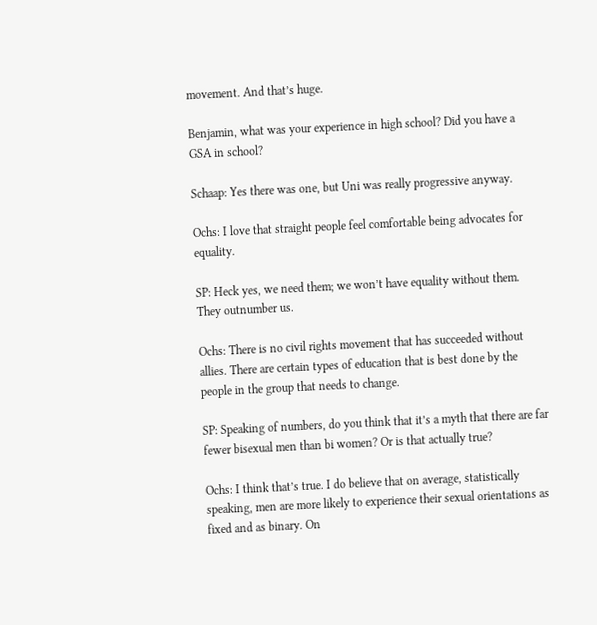movement. And that’s huge.

Benjamin, what was your experience in high school? Did you have a GSA in school?

Schaap: Yes there was one, but Uni was really progressive anyway.

Ochs: I love that straight people feel comfortable being advocates for equality.

SP: Heck yes, we need them; we won’t have equality without them. They outnumber us.

Ochs: There is no civil rights movement that has succeeded without allies. There are certain types of education that is best done by the people in the group that needs to change.

SP: Speaking of numbers, do you think that it’s a myth that there are far fewer bisexual men than bi women? Or is that actually true?

Ochs: I think that’s true. I do believe that on average, statistically speaking, men are more likely to experience their sexual orientations as fixed and as binary. On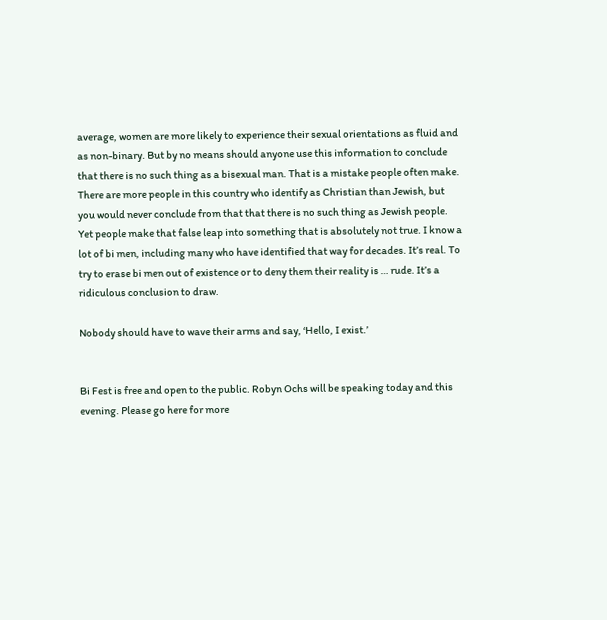average, women are more likely to experience their sexual orientations as fluid and as non-binary. But by no means should anyone use this information to conclude that there is no such thing as a bisexual man. That is a mistake people often make. There are more people in this country who identify as Christian than Jewish, but you would never conclude from that that there is no such thing as Jewish people. Yet people make that false leap into something that is absolutely not true. I know a lot of bi men, including many who have identified that way for decades. It’s real. To try to erase bi men out of existence or to deny them their reality is … rude. It’s a ridiculous conclusion to draw.

Nobody should have to wave their arms and say, ‘Hello, I exist.’


Bi Fest is free and open to the public. Robyn Ochs will be speaking today and this evening. Please go here for more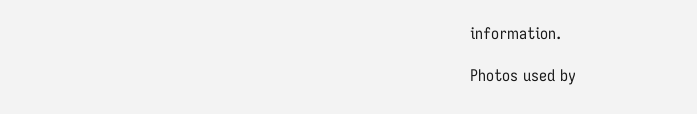information.

Photos used by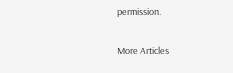permission.

More Articles